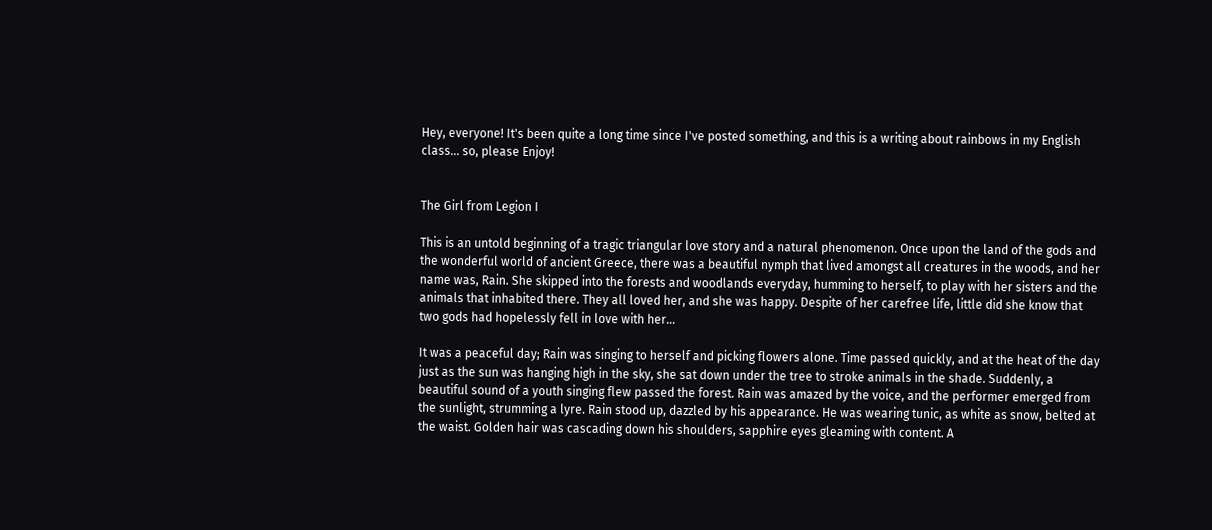Hey, everyone! It's been quite a long time since I've posted something, and this is a writing about rainbows in my English class... so, please Enjoy!


The Girl from Legion I

This is an untold beginning of a tragic triangular love story and a natural phenomenon. Once upon the land of the gods and the wonderful world of ancient Greece, there was a beautiful nymph that lived amongst all creatures in the woods, and her name was, Rain. She skipped into the forests and woodlands everyday, humming to herself, to play with her sisters and the animals that inhabited there. They all loved her, and she was happy. Despite of her carefree life, little did she know that two gods had hopelessly fell in love with her…

It was a peaceful day; Rain was singing to herself and picking flowers alone. Time passed quickly, and at the heat of the day just as the sun was hanging high in the sky, she sat down under the tree to stroke animals in the shade. Suddenly, a beautiful sound of a youth singing flew passed the forest. Rain was amazed by the voice, and the performer emerged from the sunlight, strumming a lyre. Rain stood up, dazzled by his appearance. He was wearing tunic, as white as snow, belted at the waist. Golden hair was cascading down his shoulders, sapphire eyes gleaming with content. A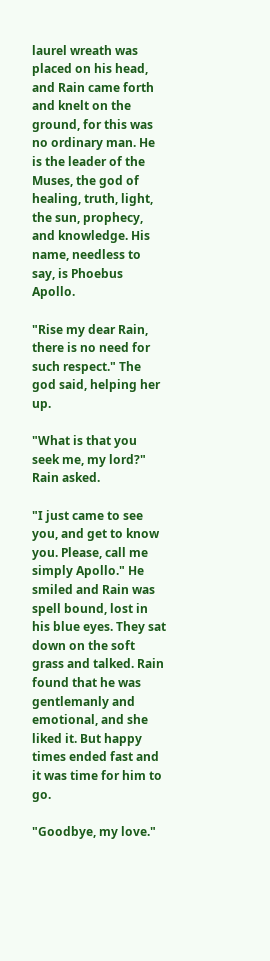laurel wreath was placed on his head, and Rain came forth and knelt on the ground, for this was no ordinary man. He is the leader of the Muses, the god of healing, truth, light, the sun, prophecy, and knowledge. His name, needless to say, is Phoebus Apollo.

"Rise my dear Rain, there is no need for such respect." The god said, helping her up.

"What is that you seek me, my lord?" Rain asked.

"I just came to see you, and get to know you. Please, call me simply Apollo." He smiled and Rain was spell bound, lost in his blue eyes. They sat down on the soft grass and talked. Rain found that he was gentlemanly and emotional, and she liked it. But happy times ended fast and it was time for him to go.

"Goodbye, my love."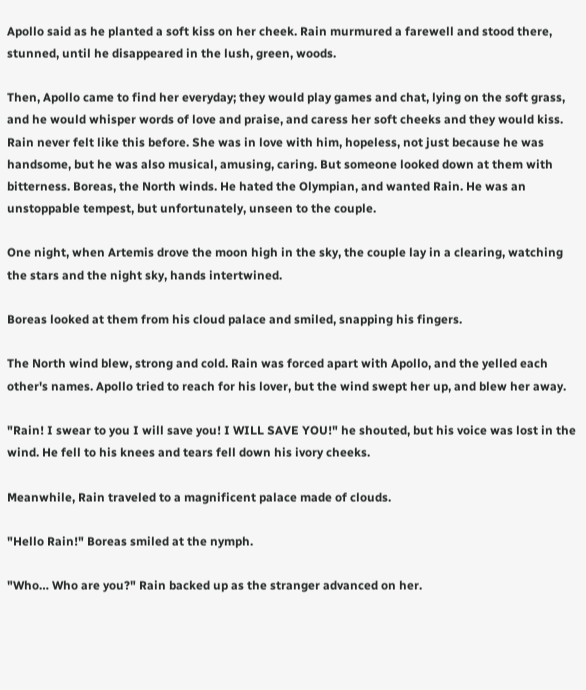Apollo said as he planted a soft kiss on her cheek. Rain murmured a farewell and stood there, stunned, until he disappeared in the lush, green, woods.

Then, Apollo came to find her everyday; they would play games and chat, lying on the soft grass, and he would whisper words of love and praise, and caress her soft cheeks and they would kiss. Rain never felt like this before. She was in love with him, hopeless, not just because he was handsome, but he was also musical, amusing, caring. But someone looked down at them with bitterness. Boreas, the North winds. He hated the Olympian, and wanted Rain. He was an unstoppable tempest, but unfortunately, unseen to the couple.

One night, when Artemis drove the moon high in the sky, the couple lay in a clearing, watching the stars and the night sky, hands intertwined.

Boreas looked at them from his cloud palace and smiled, snapping his fingers.

The North wind blew, strong and cold. Rain was forced apart with Apollo, and the yelled each other's names. Apollo tried to reach for his lover, but the wind swept her up, and blew her away.

"Rain! I swear to you I will save you! I WILL SAVE YOU!" he shouted, but his voice was lost in the wind. He fell to his knees and tears fell down his ivory cheeks.

Meanwhile, Rain traveled to a magnificent palace made of clouds.

"Hello Rain!" Boreas smiled at the nymph.

"Who… Who are you?" Rain backed up as the stranger advanced on her.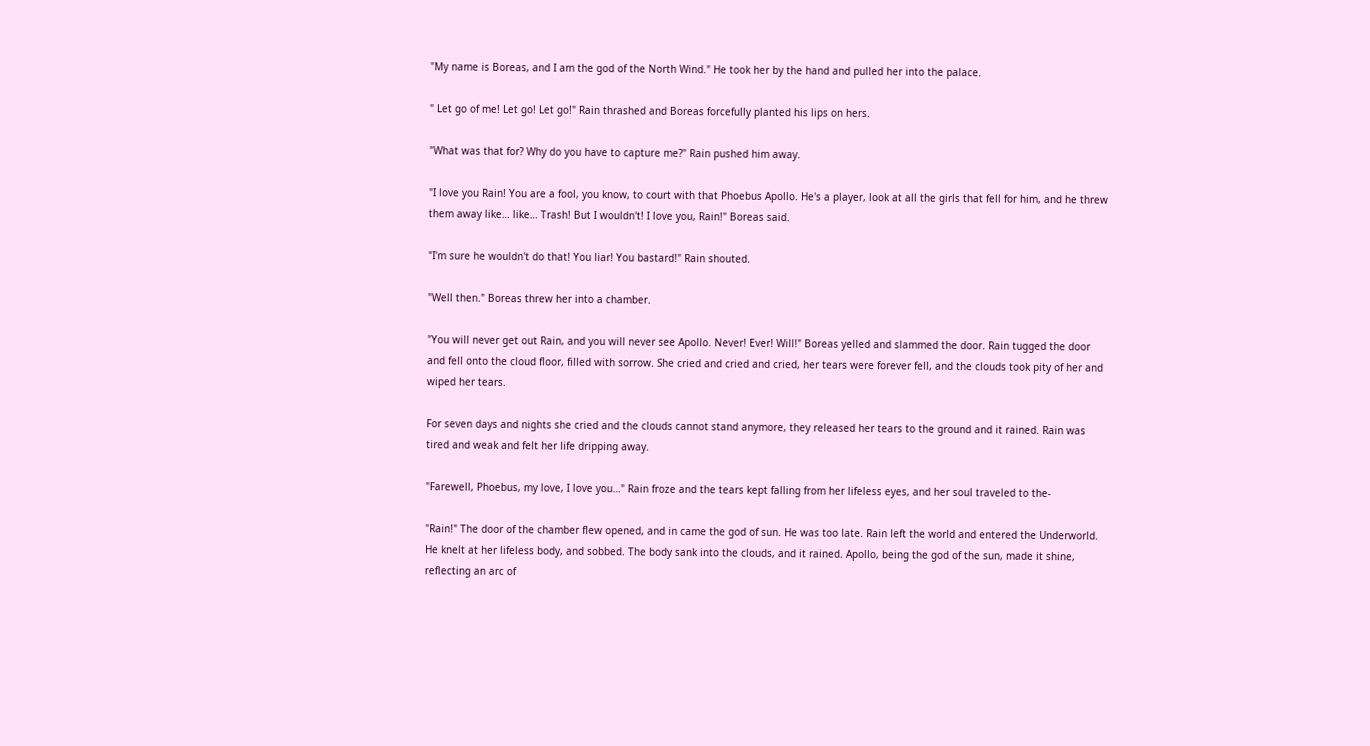"My name is Boreas, and I am the god of the North Wind." He took her by the hand and pulled her into the palace.

" Let go of me! Let go! Let go!" Rain thrashed and Boreas forcefully planted his lips on hers.

"What was that for? Why do you have to capture me?" Rain pushed him away.

"I love you Rain! You are a fool, you know, to court with that Phoebus Apollo. He's a player, look at all the girls that fell for him, and he threw them away like… like… Trash! But I wouldn't! I love you, Rain!" Boreas said.

"I'm sure he wouldn't do that! You liar! You bastard!" Rain shouted.

"Well then." Boreas threw her into a chamber.

"You will never get out Rain, and you will never see Apollo. Never! Ever! Will!" Boreas yelled and slammed the door. Rain tugged the door and fell onto the cloud floor, filled with sorrow. She cried and cried and cried, her tears were forever fell, and the clouds took pity of her and wiped her tears.

For seven days and nights she cried and the clouds cannot stand anymore, they released her tears to the ground and it rained. Rain was tired and weak and felt her life dripping away.

"Farewell, Phoebus, my love, I love you…" Rain froze and the tears kept falling from her lifeless eyes, and her soul traveled to the-

"Rain!" The door of the chamber flew opened, and in came the god of sun. He was too late. Rain left the world and entered the Underworld. He knelt at her lifeless body, and sobbed. The body sank into the clouds, and it rained. Apollo, being the god of the sun, made it shine, reflecting an arc of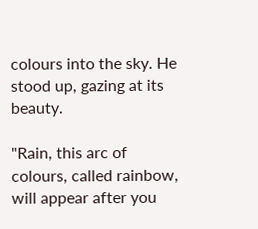colours into the sky. He stood up, gazing at its beauty.

"Rain, this arc of colours, called rainbow, will appear after you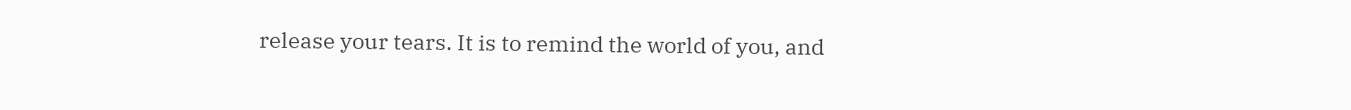release your tears. It is to remind the world of you, and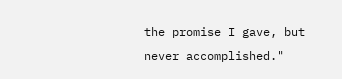the promise I gave, but never accomplished."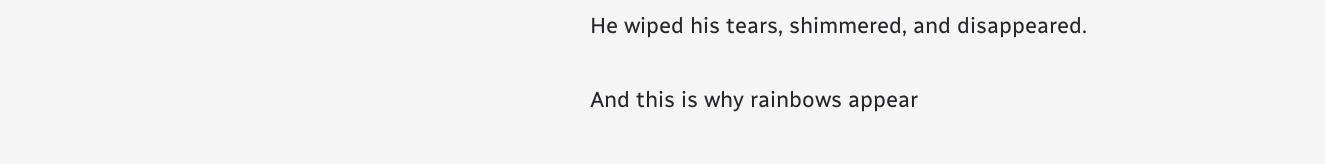He wiped his tears, shimmered, and disappeared.

And this is why rainbows appear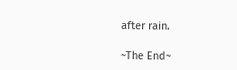after rain.

~The End~